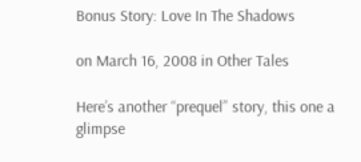Bonus Story: Love In The Shadows

on March 16, 2008 in Other Tales

Here’s another “prequel” story, this one a glimpse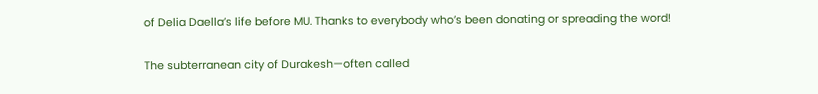of Delia Daella’s life before MU. Thanks to everybody who’s been donating or spreading the word!

The subterranean city of Durakesh—often called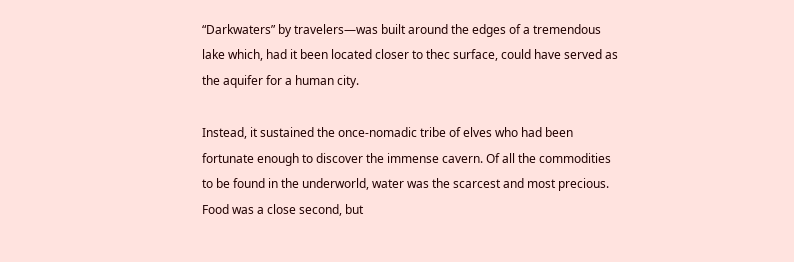“Darkwaters” by travelers—was built around the edges of a tremendous lake which, had it been located closer to thec surface, could have served as the aquifer for a human city.

Instead, it sustained the once-nomadic tribe of elves who had been fortunate enough to discover the immense cavern. Of all the commodities to be found in the underworld, water was the scarcest and most precious. Food was a close second, but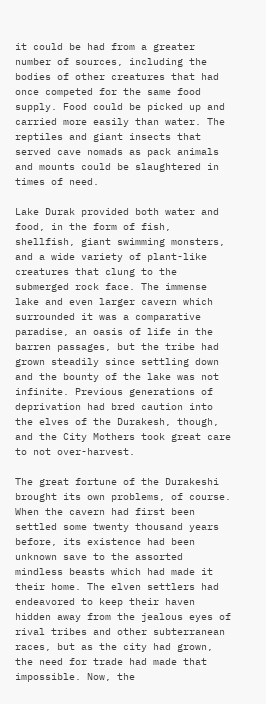it could be had from a greater number of sources, including the bodies of other creatures that had once competed for the same food supply. Food could be picked up and carried more easily than water. The reptiles and giant insects that served cave nomads as pack animals and mounts could be slaughtered in times of need.

Lake Durak provided both water and food, in the form of fish, shellfish, giant swimming monsters, and a wide variety of plant-like creatures that clung to the submerged rock face. The immense lake and even larger cavern which surrounded it was a comparative paradise, an oasis of life in the barren passages, but the tribe had grown steadily since settling down and the bounty of the lake was not infinite. Previous generations of deprivation had bred caution into the elves of the Durakesh, though, and the City Mothers took great care to not over-harvest.

The great fortune of the Durakeshi brought its own problems, of course. When the cavern had first been settled some twenty thousand years before, its existence had been unknown save to the assorted mindless beasts which had made it their home. The elven settlers had endeavored to keep their haven hidden away from the jealous eyes of rival tribes and other subterranean races, but as the city had grown, the need for trade had made that impossible. Now, the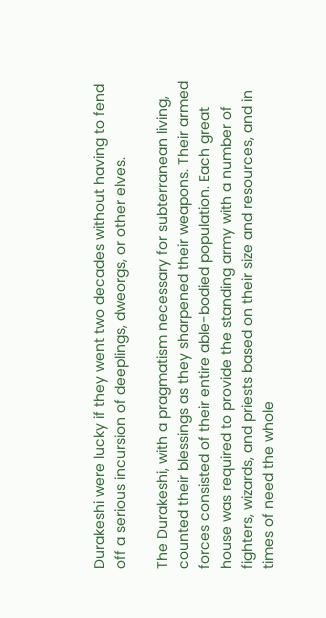Durakeshi were lucky if they went two decades without having to fend off a serious incursion of deeplings, dweorgs, or other elves.

The Durakeshi, with a pragmatism necessary for subterranean living, counted their blessings as they sharpened their weapons. Their armed forces consisted of their entire able-bodied population. Each great house was required to provide the standing army with a number of fighters, wizards, and priests based on their size and resources, and in times of need the whole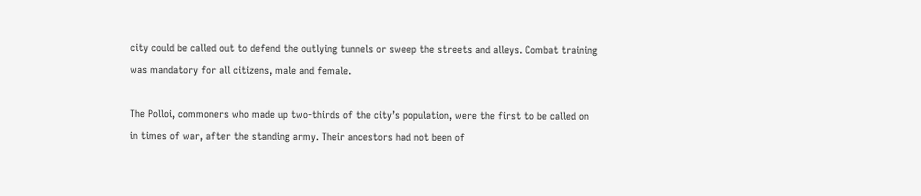city could be called out to defend the outlying tunnels or sweep the streets and alleys. Combat training was mandatory for all citizens, male and female.

The Polloi, commoners who made up two-thirds of the city’s population, were the first to be called on in times of war, after the standing army. Their ancestors had not been of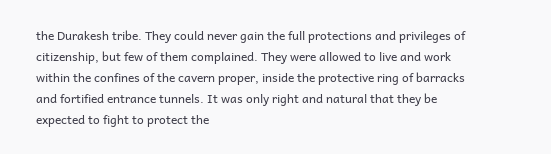the Durakesh tribe. They could never gain the full protections and privileges of citizenship, but few of them complained. They were allowed to live and work within the confines of the cavern proper, inside the protective ring of barracks and fortified entrance tunnels. It was only right and natural that they be expected to fight to protect the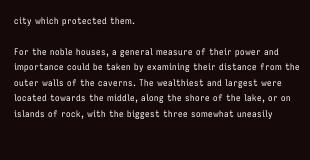city which protected them.

For the noble houses, a general measure of their power and importance could be taken by examining their distance from the outer walls of the caverns. The wealthiest and largest were located towards the middle, along the shore of the lake, or on islands of rock, with the biggest three somewhat uneasily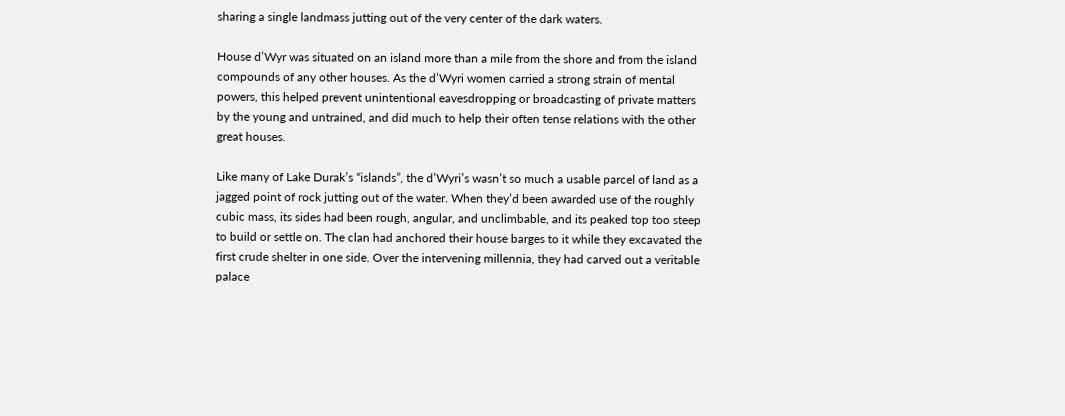sharing a single landmass jutting out of the very center of the dark waters.

House d’Wyr was situated on an island more than a mile from the shore and from the island compounds of any other houses. As the d’Wyri women carried a strong strain of mental powers, this helped prevent unintentional eavesdropping or broadcasting of private matters by the young and untrained, and did much to help their often tense relations with the other great houses.

Like many of Lake Durak’s “islands”, the d’Wyri’s wasn’t so much a usable parcel of land as a jagged point of rock jutting out of the water. When they’d been awarded use of the roughly cubic mass, its sides had been rough, angular, and unclimbable, and its peaked top too steep to build or settle on. The clan had anchored their house barges to it while they excavated the first crude shelter in one side. Over the intervening millennia, they had carved out a veritable palace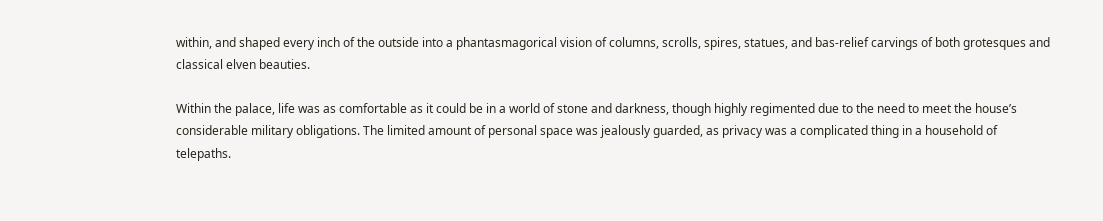within, and shaped every inch of the outside into a phantasmagorical vision of columns, scrolls, spires, statues, and bas-relief carvings of both grotesques and classical elven beauties.

Within the palace, life was as comfortable as it could be in a world of stone and darkness, though highly regimented due to the need to meet the house’s considerable military obligations. The limited amount of personal space was jealously guarded, as privacy was a complicated thing in a household of telepaths.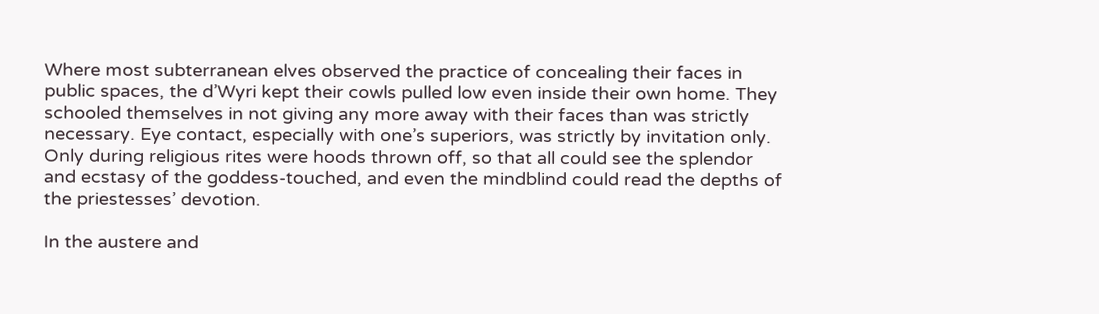Where most subterranean elves observed the practice of concealing their faces in public spaces, the d’Wyri kept their cowls pulled low even inside their own home. They schooled themselves in not giving any more away with their faces than was strictly necessary. Eye contact, especially with one’s superiors, was strictly by invitation only. Only during religious rites were hoods thrown off, so that all could see the splendor and ecstasy of the goddess-touched, and even the mindblind could read the depths of the priestesses’ devotion.

In the austere and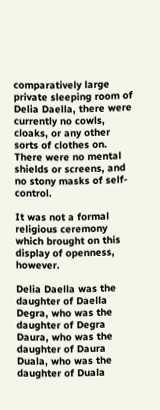comparatively large private sleeping room of Delia Daella, there were currently no cowls, cloaks, or any other sorts of clothes on. There were no mental shields or screens, and no stony masks of self-control.

It was not a formal religious ceremony which brought on this display of openness, however.

Delia Daella was the daughter of Daella Degra, who was the daughter of Degra Daura, who was the daughter of Daura Duala, who was the daughter of Duala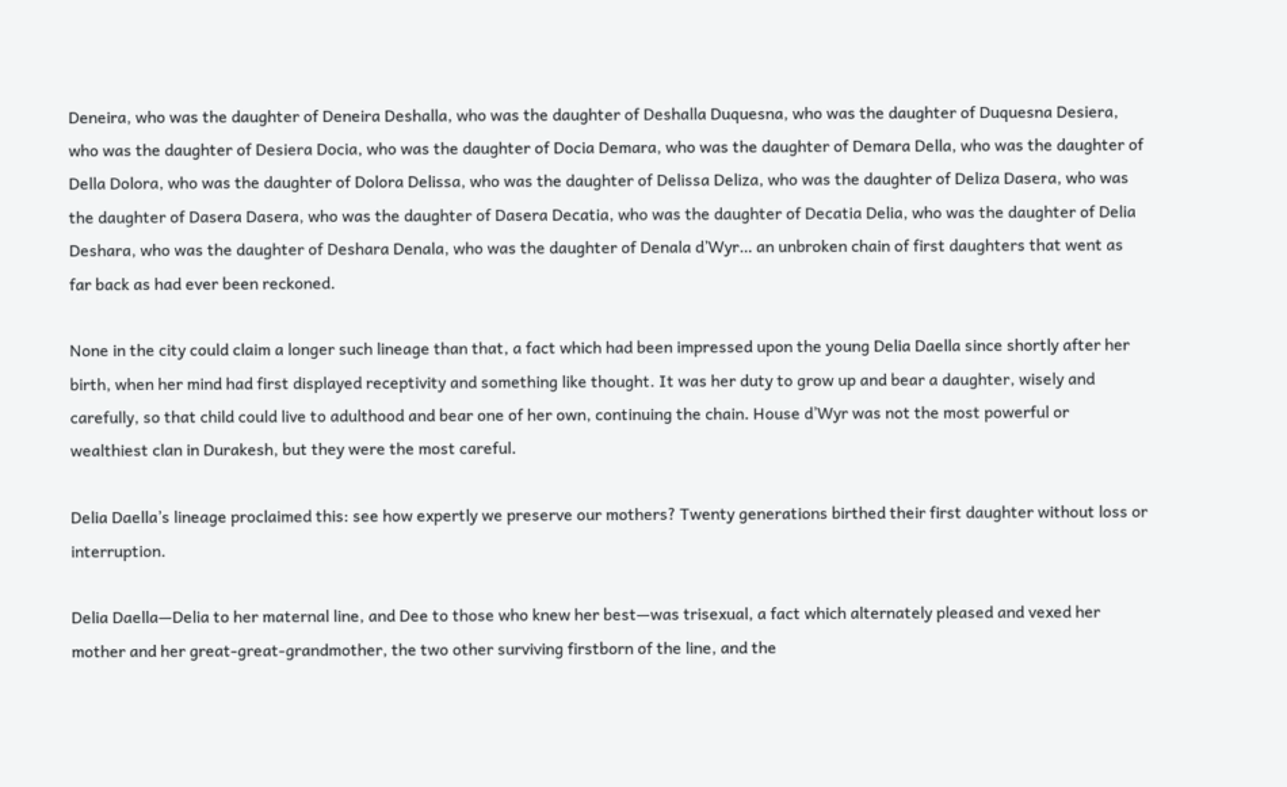Deneira, who was the daughter of Deneira Deshalla, who was the daughter of Deshalla Duquesna, who was the daughter of Duquesna Desiera, who was the daughter of Desiera Docia, who was the daughter of Docia Demara, who was the daughter of Demara Della, who was the daughter of Della Dolora, who was the daughter of Dolora Delissa, who was the daughter of Delissa Deliza, who was the daughter of Deliza Dasera, who was the daughter of Dasera Dasera, who was the daughter of Dasera Decatia, who was the daughter of Decatia Delia, who was the daughter of Delia Deshara, who was the daughter of Deshara Denala, who was the daughter of Denala d’Wyr… an unbroken chain of first daughters that went as far back as had ever been reckoned.

None in the city could claim a longer such lineage than that, a fact which had been impressed upon the young Delia Daella since shortly after her birth, when her mind had first displayed receptivity and something like thought. It was her duty to grow up and bear a daughter, wisely and carefully, so that child could live to adulthood and bear one of her own, continuing the chain. House d’Wyr was not the most powerful or wealthiest clan in Durakesh, but they were the most careful.

Delia Daella’s lineage proclaimed this: see how expertly we preserve our mothers? Twenty generations birthed their first daughter without loss or interruption.

Delia Daella—Delia to her maternal line, and Dee to those who knew her best—was trisexual, a fact which alternately pleased and vexed her mother and her great-great-grandmother, the two other surviving firstborn of the line, and the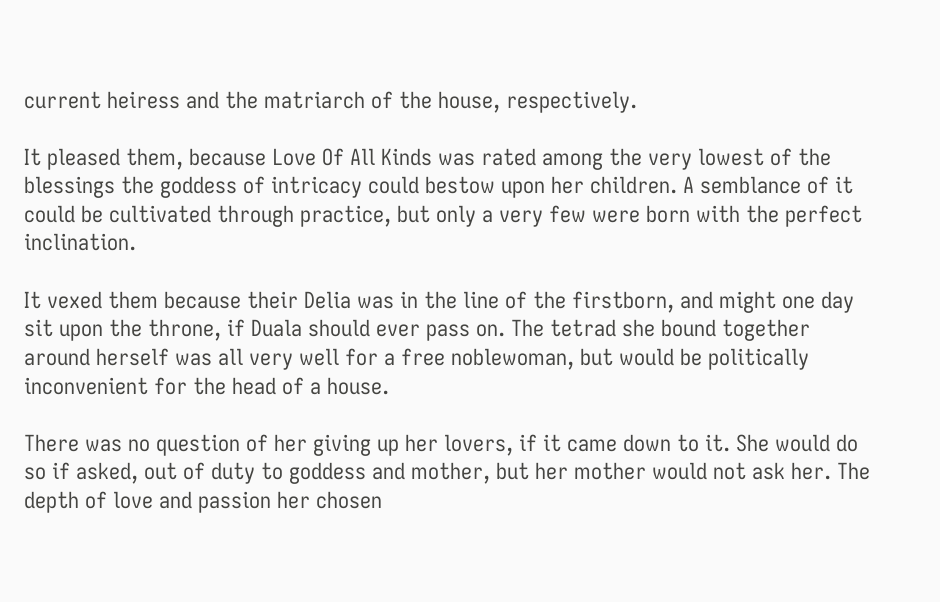current heiress and the matriarch of the house, respectively.

It pleased them, because Love Of All Kinds was rated among the very lowest of the blessings the goddess of intricacy could bestow upon her children. A semblance of it could be cultivated through practice, but only a very few were born with the perfect inclination.

It vexed them because their Delia was in the line of the firstborn, and might one day sit upon the throne, if Duala should ever pass on. The tetrad she bound together around herself was all very well for a free noblewoman, but would be politically inconvenient for the head of a house.

There was no question of her giving up her lovers, if it came down to it. She would do so if asked, out of duty to goddess and mother, but her mother would not ask her. The depth of love and passion her chosen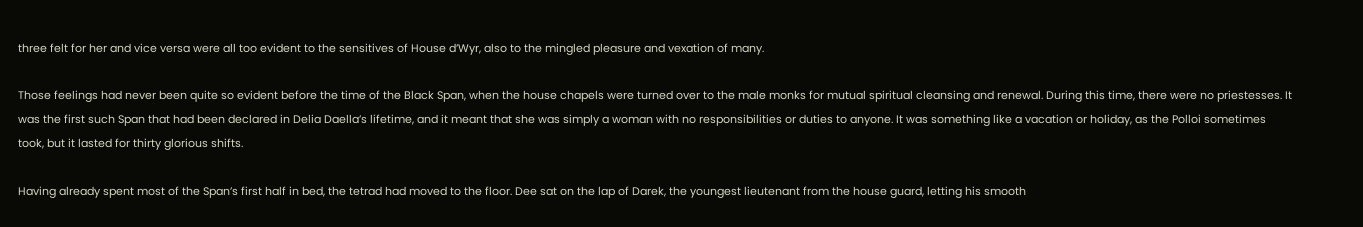three felt for her and vice versa were all too evident to the sensitives of House d’Wyr, also to the mingled pleasure and vexation of many.

Those feelings had never been quite so evident before the time of the Black Span, when the house chapels were turned over to the male monks for mutual spiritual cleansing and renewal. During this time, there were no priestesses. It was the first such Span that had been declared in Delia Daella’s lifetime, and it meant that she was simply a woman with no responsibilities or duties to anyone. It was something like a vacation or holiday, as the Polloi sometimes took, but it lasted for thirty glorious shifts.

Having already spent most of the Span’s first half in bed, the tetrad had moved to the floor. Dee sat on the lap of Darek, the youngest lieutenant from the house guard, letting his smooth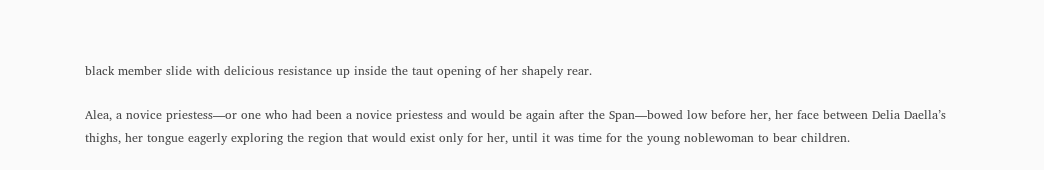black member slide with delicious resistance up inside the taut opening of her shapely rear.

Alea, a novice priestess—or one who had been a novice priestess and would be again after the Span—bowed low before her, her face between Delia Daella’s thighs, her tongue eagerly exploring the region that would exist only for her, until it was time for the young noblewoman to bear children.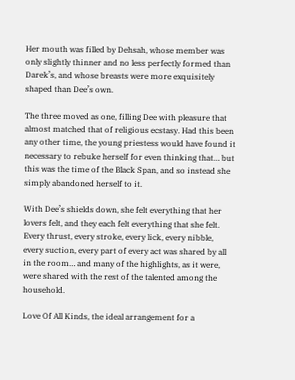Her mouth was filled by Dehsah, whose member was only slightly thinner and no less perfectly formed than Darek’s, and whose breasts were more exquisitely shaped than Dee’s own.

The three moved as one, filling Dee with pleasure that almost matched that of religious ecstasy. Had this been any other time, the young priestess would have found it necessary to rebuke herself for even thinking that… but this was the time of the Black Span, and so instead she simply abandoned herself to it.

With Dee’s shields down, she felt everything that her lovers felt, and they each felt everything that she felt. Every thrust, every stroke, every lick, every nibble, every suction, every part of every act was shared by all in the room… and many of the highlights, as it were, were shared with the rest of the talented among the household.

Love Of All Kinds, the ideal arrangement for a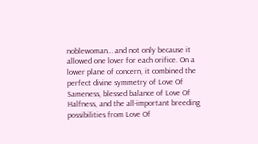noblewoman… and not only because it allowed one lover for each orifice. On a lower plane of concern, it combined the perfect divine symmetry of Love Of Sameness, blessed balance of Love Of Halfness, and the all-important breeding possibilities from Love Of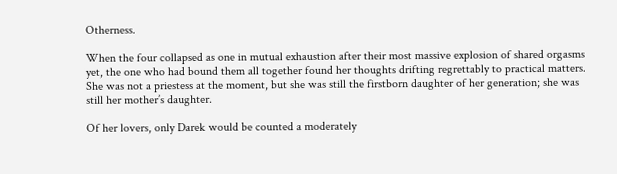Otherness.

When the four collapsed as one in mutual exhaustion after their most massive explosion of shared orgasms yet, the one who had bound them all together found her thoughts drifting regrettably to practical matters. She was not a priestess at the moment, but she was still the firstborn daughter of her generation; she was still her mother’s daughter.

Of her lovers, only Darek would be counted a moderately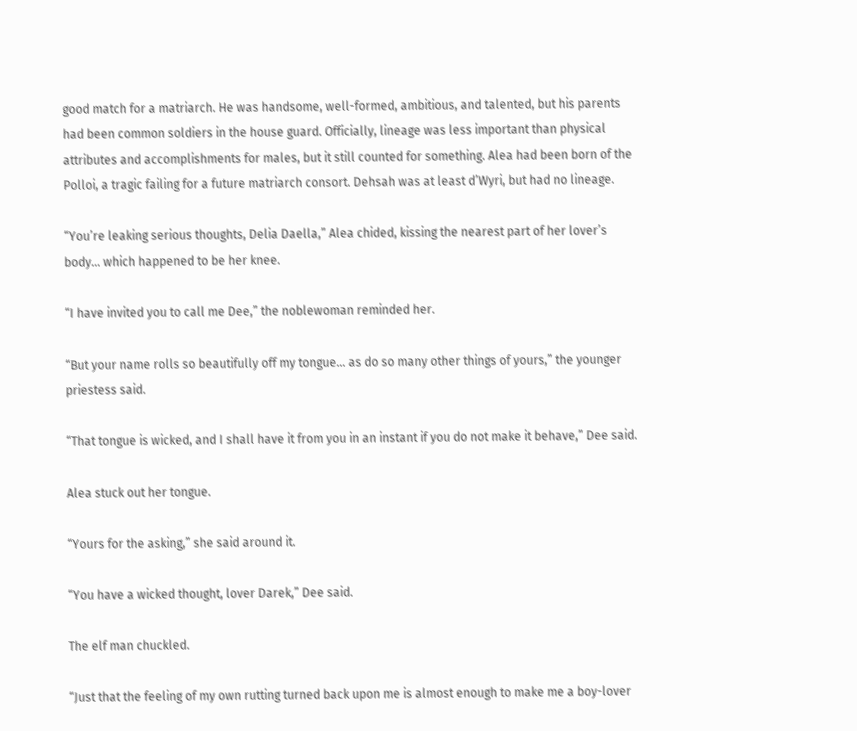good match for a matriarch. He was handsome, well-formed, ambitious, and talented, but his parents had been common soldiers in the house guard. Officially, lineage was less important than physical attributes and accomplishments for males, but it still counted for something. Alea had been born of the Polloi, a tragic failing for a future matriarch consort. Dehsah was at least d’Wyri, but had no lineage.

“You’re leaking serious thoughts, Delia Daella,” Alea chided, kissing the nearest part of her lover’s body… which happened to be her knee.

“I have invited you to call me Dee,” the noblewoman reminded her.

“But your name rolls so beautifully off my tongue… as do so many other things of yours,” the younger priestess said.

“That tongue is wicked, and I shall have it from you in an instant if you do not make it behave,” Dee said.

Alea stuck out her tongue.

“Yours for the asking,” she said around it.

“You have a wicked thought, lover Darek,” Dee said.

The elf man chuckled.

“Just that the feeling of my own rutting turned back upon me is almost enough to make me a boy-lover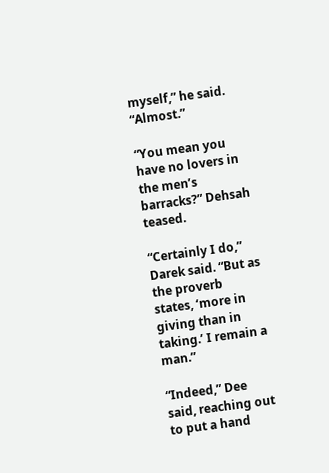myself,” he said. “Almost.”

“You mean you have no lovers in the men’s barracks?” Dehsah teased.

“Certainly I do,” Darek said. “But as the proverb states, ‘more in giving than in taking.’ I remain a man.”

“Indeed,” Dee said, reaching out to put a hand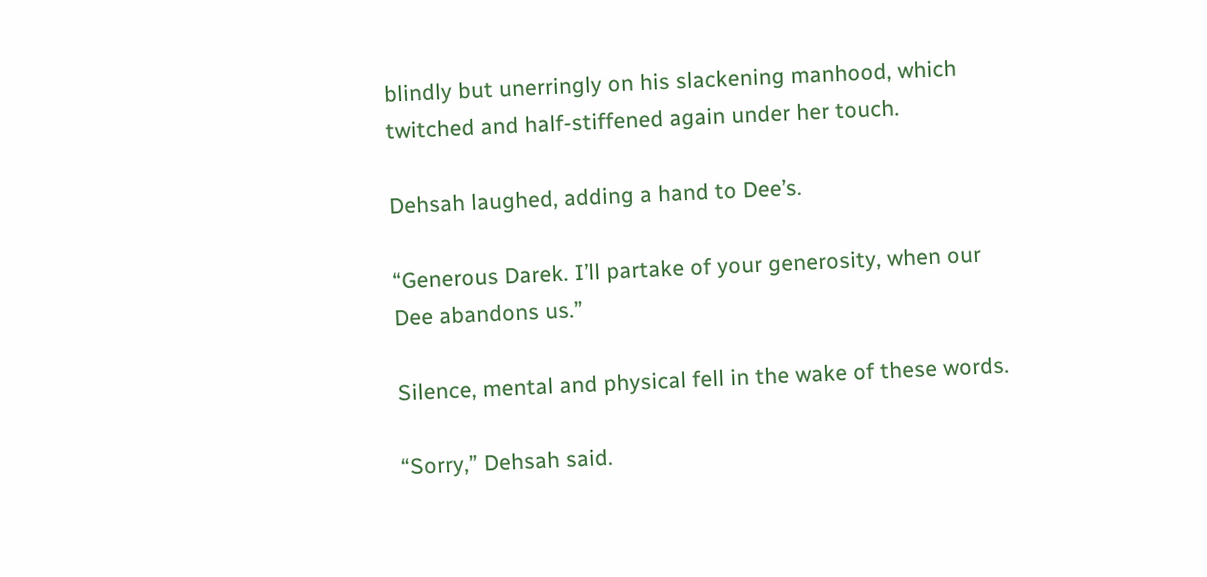blindly but unerringly on his slackening manhood, which twitched and half-stiffened again under her touch.

Dehsah laughed, adding a hand to Dee’s.

“Generous Darek. I’ll partake of your generosity, when our Dee abandons us.”

Silence, mental and physical fell in the wake of these words.

“Sorry,” Dehsah said.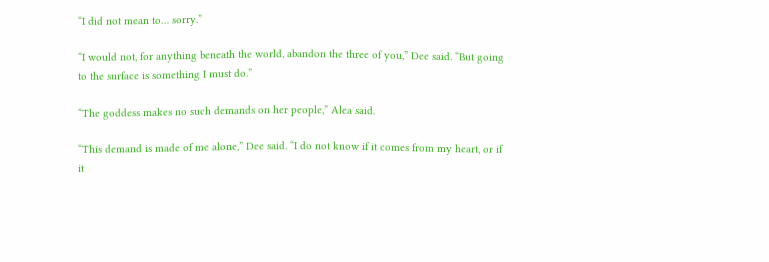“I did not mean to… sorry.”

“I would not, for anything beneath the world, abandon the three of you,” Dee said. “But going to the surface is something I must do.”

“The goddess makes no such demands on her people,” Alea said.

“This demand is made of me alone,” Dee said. “I do not know if it comes from my heart, or if it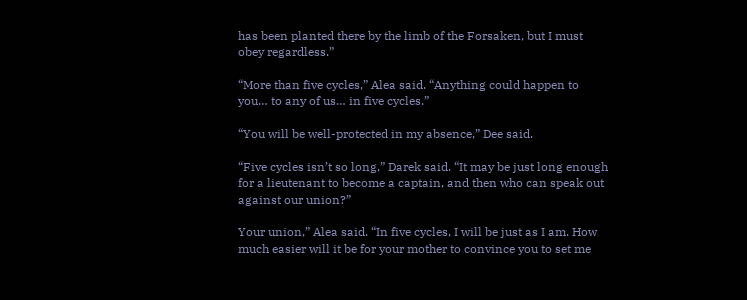has been planted there by the limb of the Forsaken, but I must obey regardless.”

“More than five cycles,” Alea said. “Anything could happen to you… to any of us… in five cycles.”

“You will be well-protected in my absence,” Dee said.

“Five cycles isn’t so long,” Darek said. “It may be just long enough for a lieutenant to become a captain, and then who can speak out against our union?”

Your union,” Alea said. “In five cycles, I will be just as I am. How much easier will it be for your mother to convince you to set me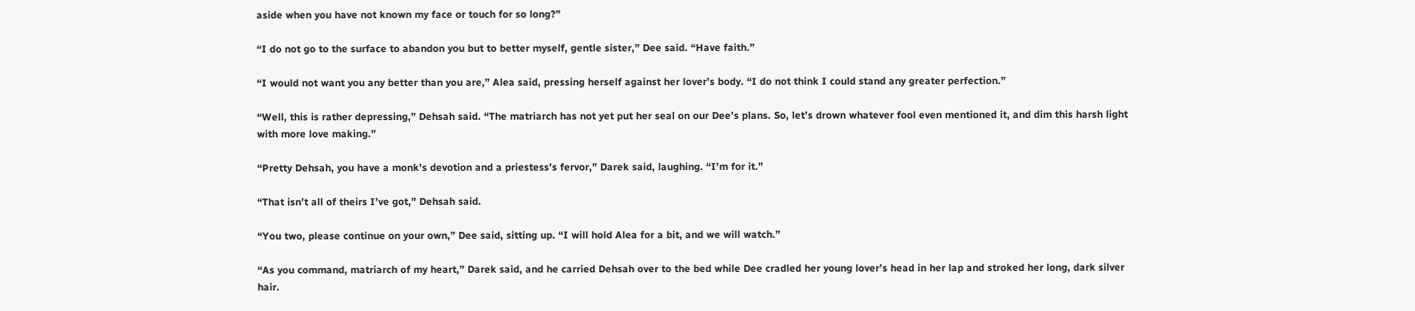aside when you have not known my face or touch for so long?”

“I do not go to the surface to abandon you but to better myself, gentle sister,” Dee said. “Have faith.”

“I would not want you any better than you are,” Alea said, pressing herself against her lover’s body. “I do not think I could stand any greater perfection.”

“Well, this is rather depressing,” Dehsah said. “The matriarch has not yet put her seal on our Dee’s plans. So, let’s drown whatever fool even mentioned it, and dim this harsh light with more love making.”

“Pretty Dehsah, you have a monk’s devotion and a priestess’s fervor,” Darek said, laughing. “I’m for it.”

“That isn’t all of theirs I’ve got,” Dehsah said.

“You two, please continue on your own,” Dee said, sitting up. “I will hold Alea for a bit, and we will watch.”

“As you command, matriarch of my heart,” Darek said, and he carried Dehsah over to the bed while Dee cradled her young lover’s head in her lap and stroked her long, dark silver hair.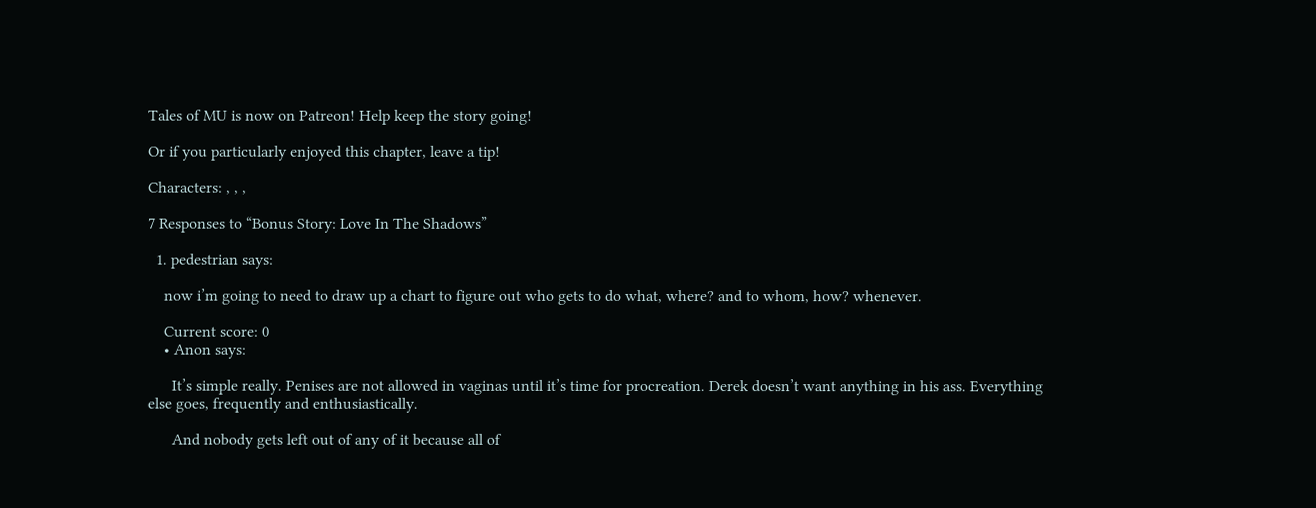Tales of MU is now on Patreon! Help keep the story going!

Or if you particularly enjoyed this chapter, leave a tip!

Characters: , , ,

7 Responses to “Bonus Story: Love In The Shadows”

  1. pedestrian says:

    now i’m going to need to draw up a chart to figure out who gets to do what, where? and to whom, how? whenever.

    Current score: 0
    • Anon says:

      It’s simple really. Penises are not allowed in vaginas until it’s time for procreation. Derek doesn’t want anything in his ass. Everything else goes, frequently and enthusiastically.

      And nobody gets left out of any of it because all of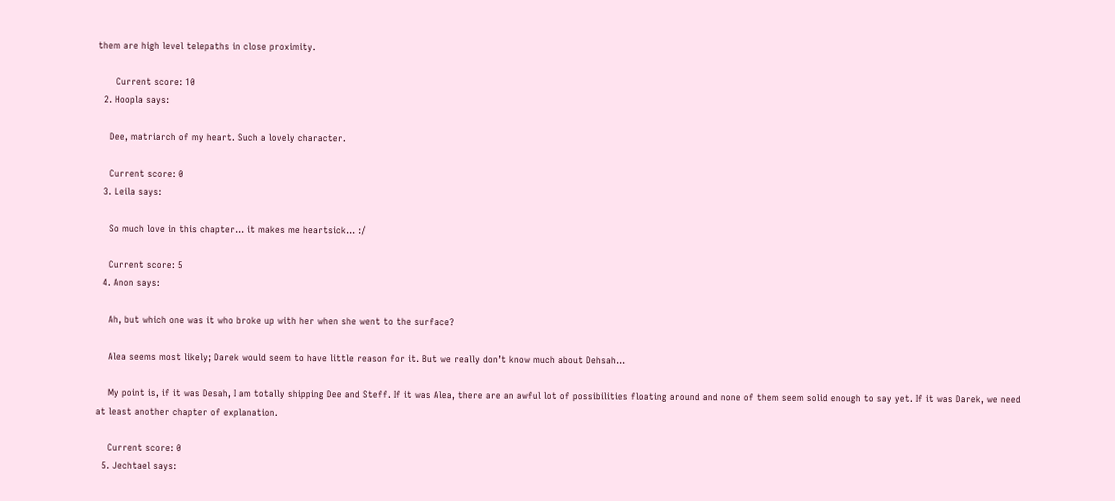them are high level telepaths in close proximity.

      Current score: 10
  2. Hoopla says:

    Dee, matriarch of my heart. Such a lovely character.

    Current score: 0
  3. Leila says:

    So much love in this chapter… it makes me heartsick… :/

    Current score: 5
  4. Anon says:

    Ah, but which one was it who broke up with her when she went to the surface?

    Alea seems most likely; Darek would seem to have little reason for it. But we really don’t know much about Dehsah…

    My point is, if it was Desah, I am totally shipping Dee and Steff. If it was Alea, there are an awful lot of possibilities floating around and none of them seem solid enough to say yet. If it was Darek, we need at least another chapter of explanation.

    Current score: 0
  5. Jechtael says: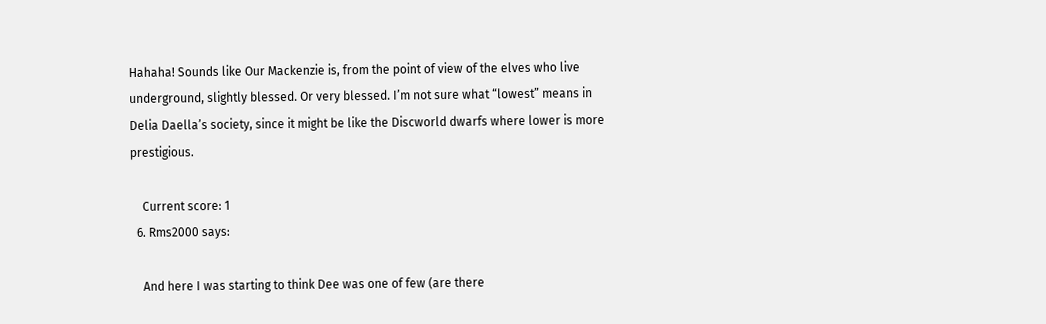Hahaha! Sounds like Our Mackenzie is, from the point of view of the elves who live underground, slightly blessed. Or very blessed. I’m not sure what “lowest” means in Delia Daella’s society, since it might be like the Discworld dwarfs where lower is more prestigious.

    Current score: 1
  6. Rms2000 says:

    And here I was starting to think Dee was one of few (are there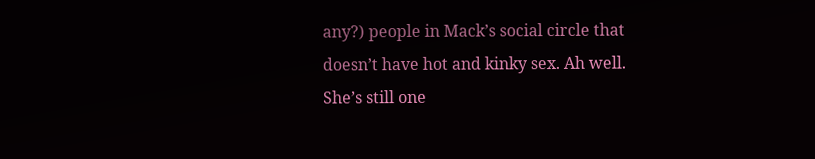any?) people in Mack’s social circle that doesn’t have hot and kinky sex. Ah well. She’s still one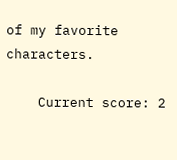of my favorite characters.

    Current score: 2